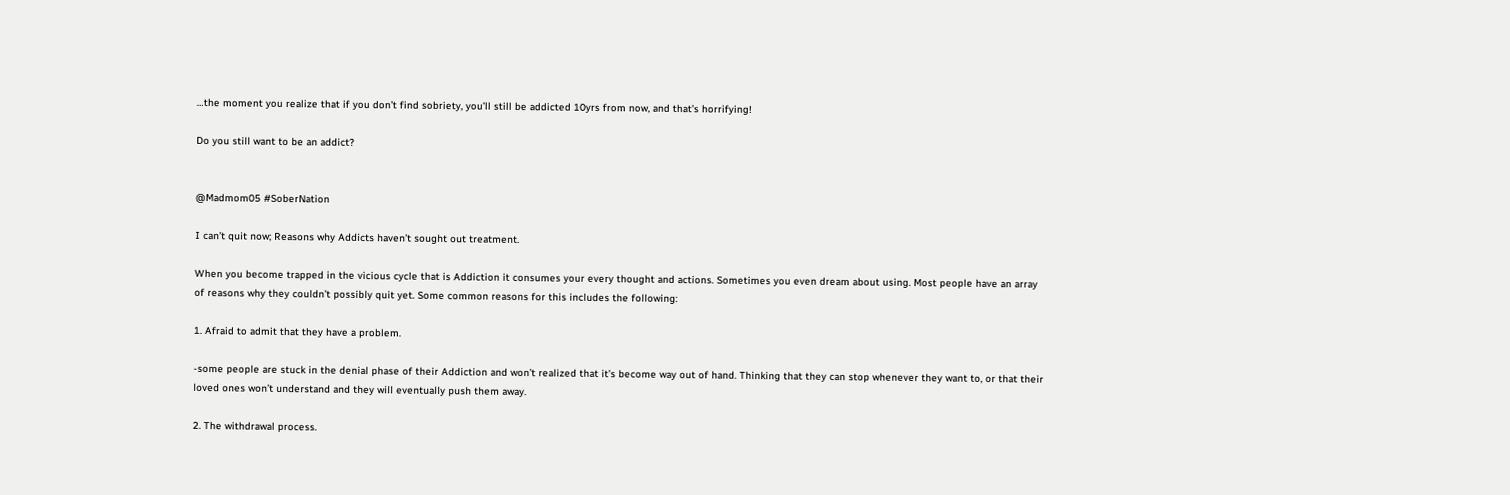…the moment you realize that if you don’t find sobriety, you’ll still be addicted 10yrs from now, and that’s horrifying!

Do you still want to be an addict?


@Madmom05 #SoberNation

I can’t quit now; Reasons why Addicts haven’t sought out treatment.

When you become trapped in the vicious cycle that is Addiction it consumes your every thought and actions. Sometimes you even dream about using. Most people have an array of reasons why they couldn’t possibly quit yet. Some common reasons for this includes the following:

1. Afraid to admit that they have a problem.

-some people are stuck in the denial phase of their Addiction and won’t realized that it’s become way out of hand. Thinking that they can stop whenever they want to, or that their loved ones won’t understand and they will eventually push them away.

2. The withdrawal process.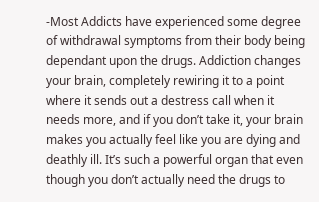-Most Addicts have experienced some degree of withdrawal symptoms from their body being dependant upon the drugs. Addiction changes your brain, completely rewiring it to a point where it sends out a destress call when it needs more, and if you don’t take it, your brain makes you actually feel like you are dying and deathly ill. It’s such a powerful organ that even though you don’t actually need the drugs to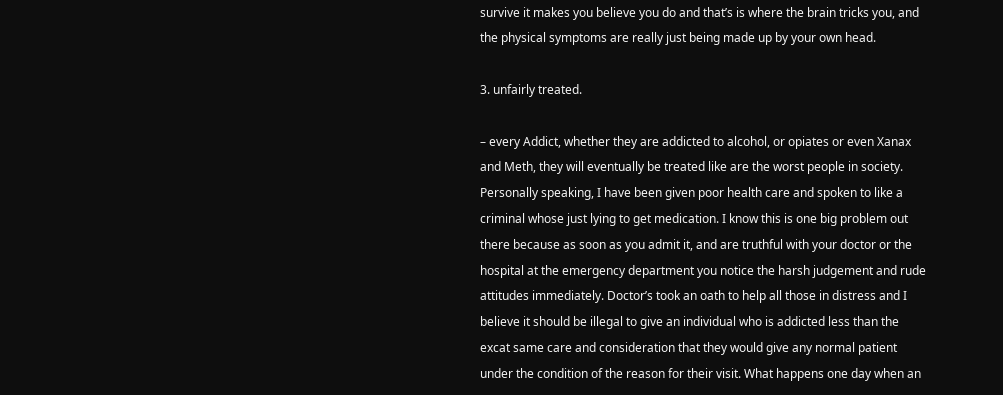survive it makes you believe you do and that’s is where the brain tricks you, and the physical symptoms are really just being made up by your own head.

3. unfairly treated.

– every Addict, whether they are addicted to alcohol, or opiates or even Xanax and Meth, they will eventually be treated like are the worst people in society. Personally speaking, I have been given poor health care and spoken to like a criminal whose just lying to get medication. I know this is one big problem out there because as soon as you admit it, and are truthful with your doctor or the hospital at the emergency department you notice the harsh judgement and rude attitudes immediately. Doctor’s took an oath to help all those in distress and I believe it should be illegal to give an individual who is addicted less than the excat same care and consideration that they would give any normal patient under the condition of the reason for their visit. What happens one day when an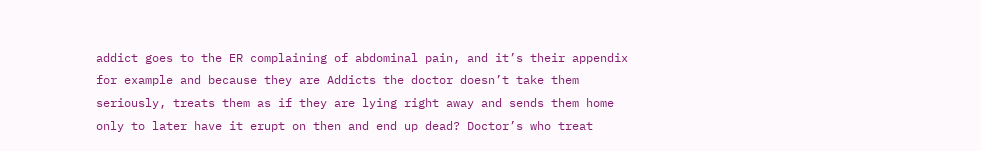addict goes to the ER complaining of abdominal pain, and it’s their appendix for example and because they are Addicts the doctor doesn’t take them seriously, treats them as if they are lying right away and sends them home only to later have it erupt on then and end up dead? Doctor’s who treat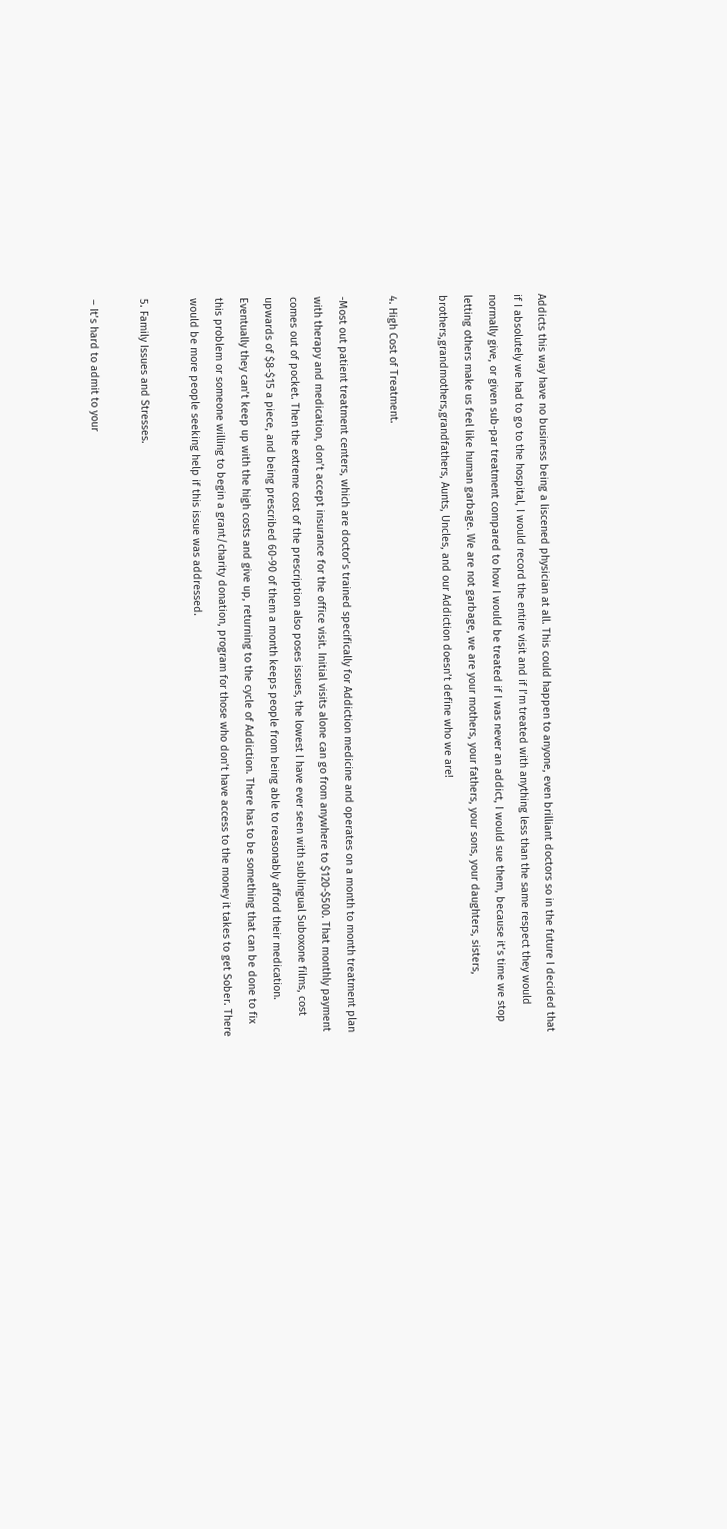Addicts this way have no business being a liscened physician at all. This could happen to anyone, even brilliant doctors so in the future I decided that if I absolutely we had to go to the hospital, I would record the entire visit and if I’m treated with anything less than the same respect they would normally give, or given sub-par treatment compared to how I would be treated if I was never an addict, I would sue them, because it’s time we stop letting others make us feel like human garbage. We are not garbage, we are your mothers, your fathers, your sons, your daughters, sisters, brothers,grandmothers,grandfathers, Aunts, Uncles, and our Addiction doesn’t define who we are!

4. High Cost of Treatment.

-Most out patient treatment centers, which are doctor’s trained specifically for Addiction medicine and operates on a month to month treatment plan with therapy and medication, don’t accept insurance for the office visit. Initial visits alone can go from anywhere to $120-$500. That monthly payment comes out of pocket. Then the extreme cost of the prescription also poses issues, the lowest I have ever seen with sublingual Suboxone films, cost upwards of $8-$15 a piece, and being prescribed 60-90 of them a month keeps people from being able to reasonably afford their medication. Eventually they can’t keep up with the high costs and give up, returning to the cycle of Addiction. There has to be something that can be done to fix this problem or someone willing to begin a grant/charity donation, program for those who don’t have access to the money it takes to get Sober. There would be more people seeking help if this issue was addressed.

5. Family Issues and Stresses.

– It’s hard to admit to your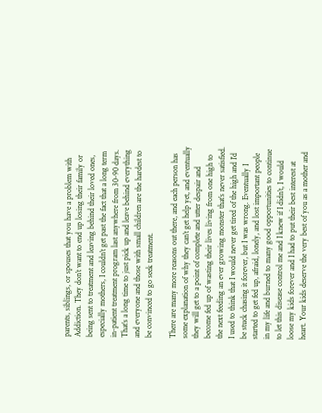parents, siblings, or spouses that you have a problem with Addiction. They don’t want to end up losing their family or being sent to treatment and leaving behind their loved ones, especially mothers, I couldn’t get past the fact that a long term in-patient treatment program last anywhere from 30-90 days. That’s a long time to just pick up and leave behind everything and everyone and those with small children are the hardest to be convinced to go seek treatment.

There are many more reasons out there, and each person has some explanation of why they can’t get help yet, and eventually they will get to a point of complete and utter despair and become fed up of wasting their lives living from one high to the next feeding an ever growing monster that’s never satisfied. I used to think that I would never get tired of the high and I’d be stuck chasing it forever, but I was wrong. Eventually I started to get fed up, afraid, lonely, and lost important people in my life and burned to many good opportunities to continue to let this disease control me and I knew if I didn’t, I would loose my kids forever and I had to put their best interest at heart. Your kids deserve the very best of you as a mother and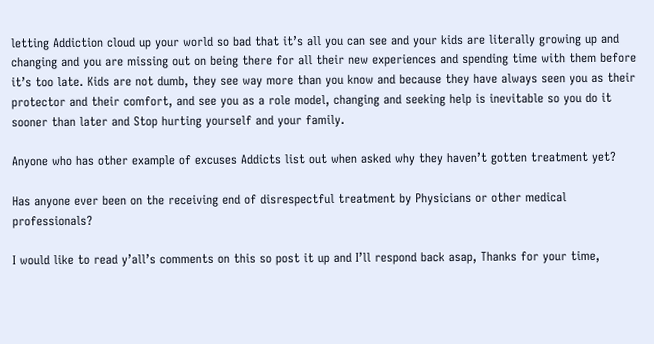letting Addiction cloud up your world so bad that it’s all you can see and your kids are literally growing up and changing and you are missing out on being there for all their new experiences and spending time with them before it’s too late. Kids are not dumb, they see way more than you know and because they have always seen you as their protector and their comfort, and see you as a role model, changing and seeking help is inevitable so you do it sooner than later and Stop hurting yourself and your family.

Anyone who has other example of excuses Addicts list out when asked why they haven’t gotten treatment yet?

Has anyone ever been on the receiving end of disrespectful treatment by Physicians or other medical professionals?

I would like to read y’all’s comments on this so post it up and I’ll respond back asap, Thanks for your time,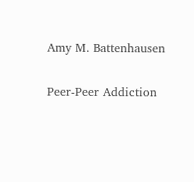Amy M. Battenhausen

Peer-Peer Addiction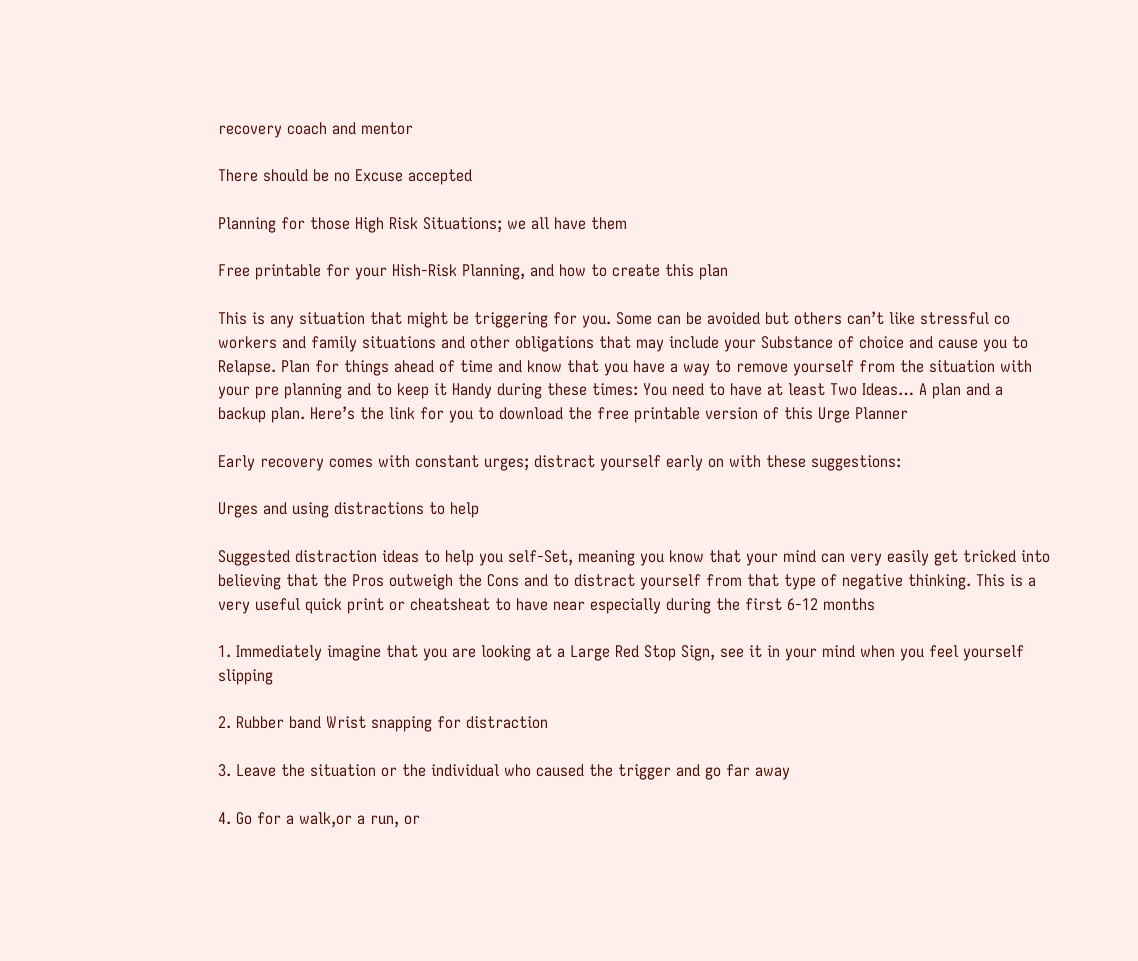recovery coach and mentor

There should be no Excuse accepted

Planning for those High Risk Situations; we all have them

Free printable for your Hish-Risk Planning, and how to create this plan

This is any situation that might be triggering for you. Some can be avoided but others can’t like stressful co workers and family situations and other obligations that may include your Substance of choice and cause you to Relapse. Plan for things ahead of time and know that you have a way to remove yourself from the situation with your pre planning and to keep it Handy during these times: You need to have at least Two Ideas… A plan and a backup plan. Here’s the link for you to download the free printable version of this Urge Planner

Early recovery comes with constant urges; distract yourself early on with these suggestions:

Urges and using distractions to help

Suggested distraction ideas to help you self-Set, meaning you know that your mind can very easily get tricked into believing that the Pros outweigh the Cons and to distract yourself from that type of negative thinking. This is a very useful quick print or cheatsheat to have near especially during the first 6-12 months

1. Immediately imagine that you are looking at a Large Red Stop Sign, see it in your mind when you feel yourself slipping

2. Rubber band Wrist snapping for distraction

3. Leave the situation or the individual who caused the trigger and go far away

4. Go for a walk,or a run, or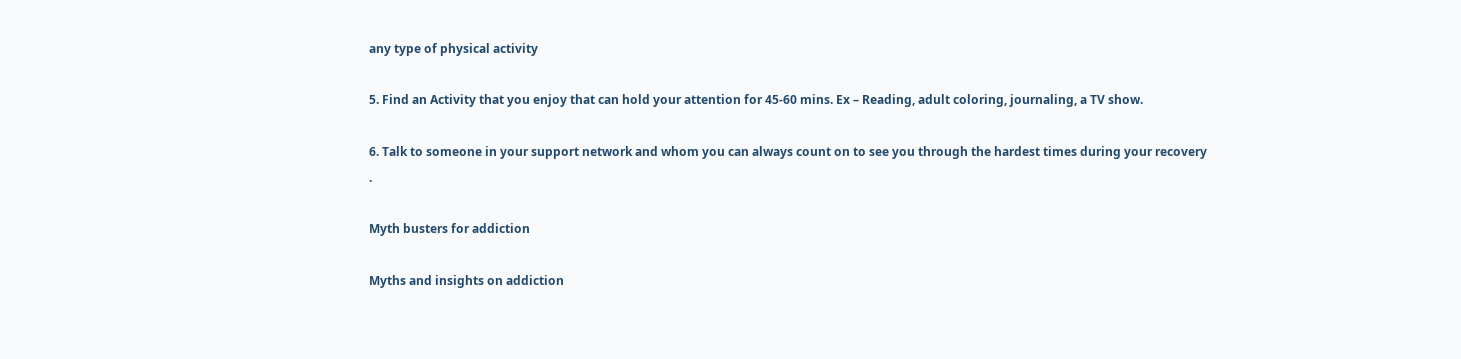any type of physical activity

5. Find an Activity that you enjoy that can hold your attention for 45-60 mins. Ex – Reading, adult coloring, journaling, a TV show.

6. Talk to someone in your support network and whom you can always count on to see you through the hardest times during your recovery .

Myth busters for addiction

Myths and insights on addiction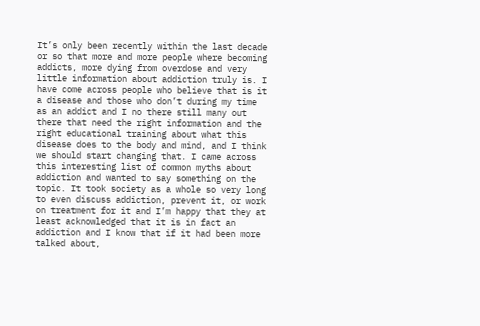It’s only been recently within the last decade or so that more and more people where becoming addicts, more dying from overdose and very little information about addiction truly is. I have come across people who believe that is it a disease and those who don’t during my time as an addict and I no there still many out there that need the right information and the right educational training about what this disease does to the body and mind, and I think we should start changing that. I came across this interesting list of common myths about addiction and wanted to say something on the topic. It took society as a whole so very long to even discuss addiction, prevent it, or work on treatment for it and I’m happy that they at least acknowledged that it is in fact an addiction and I know that if it had been more talked about,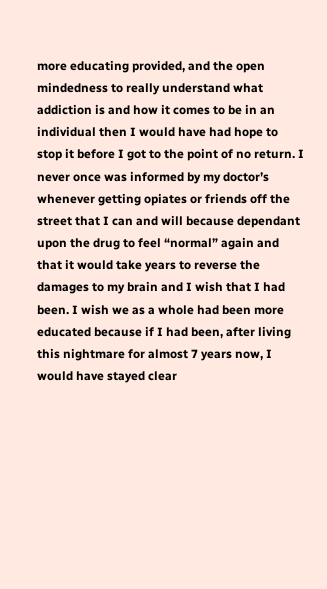more educating provided, and the open mindedness to really understand what addiction is and how it comes to be in an individual then I would have had hope to stop it before I got to the point of no return. I never once was informed by my doctor’s whenever getting opiates or friends off the street that I can and will because dependant upon the drug to feel “normal” again and that it would take years to reverse the damages to my brain and I wish that I had been. I wish we as a whole had been more educated because if I had been, after living this nightmare for almost 7 years now, I would have stayed clear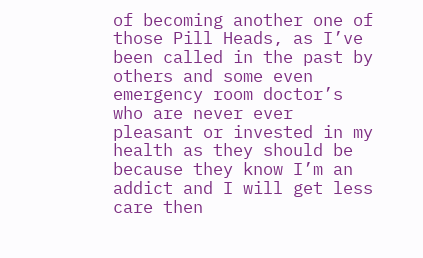of becoming another one of those Pill Heads, as I’ve been called in the past by others and some even emergency room doctor’s who are never ever pleasant or invested in my health as they should be because they know I’m an addict and I will get less care then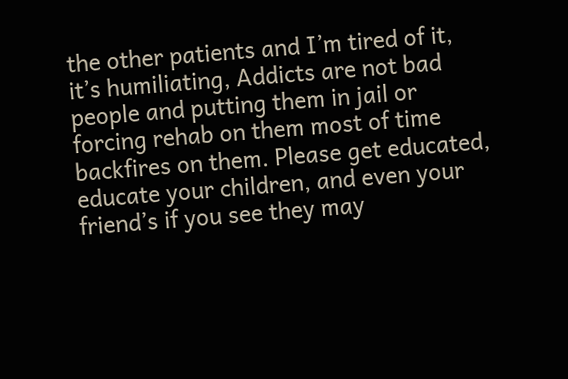the other patients and I’m tired of it, it’s humiliating, Addicts are not bad people and putting them in jail or forcing rehab on them most of time backfires on them. Please get educated, educate your children, and even your friend’s if you see they may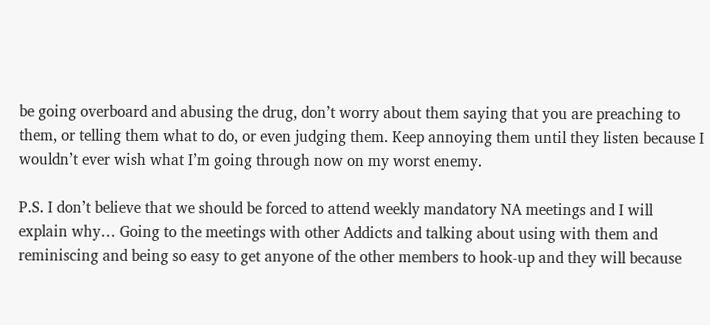be going overboard and abusing the drug, don’t worry about them saying that you are preaching to them, or telling them what to do, or even judging them. Keep annoying them until they listen because I wouldn’t ever wish what I’m going through now on my worst enemy.

P.S. I don’t believe that we should be forced to attend weekly mandatory NA meetings and I will explain why… Going to the meetings with other Addicts and talking about using with them and reminiscing and being so easy to get anyone of the other members to hook-up and they will because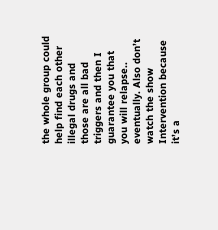the whole group could help find each other illegal drugs and those are all bad triggers and then I guarantee you that you will relapse.. eventually. Also don’t watch the show Intervention because it’s a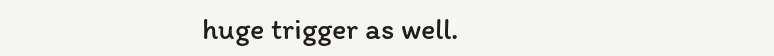huge trigger as well.